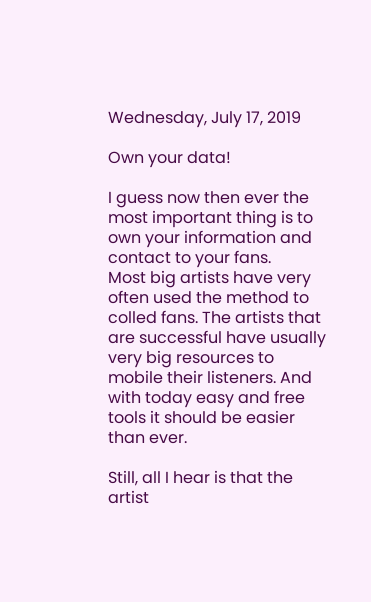Wednesday, July 17, 2019

Own your data!

I guess now then ever the most important thing is to own your information and contact to your fans.
Most big artists have very often used the method to colled fans. The artists that are successful have usually very big resources to mobile their listeners. And with today easy and free tools it should be easier than ever.

Still, all I hear is that the artist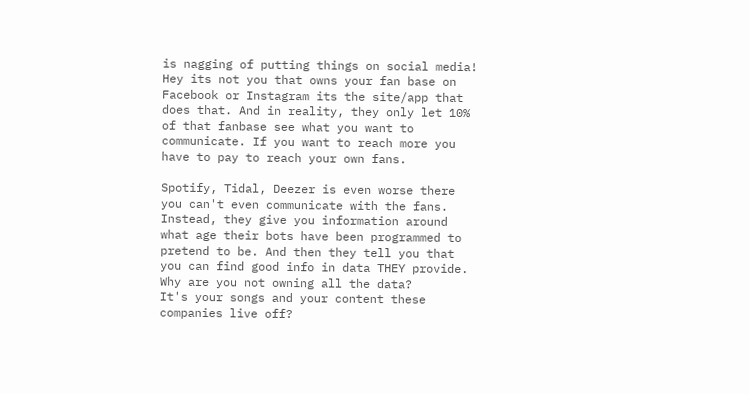is nagging of putting things on social media! Hey its not you that owns your fan base on Facebook or Instagram its the site/app that does that. And in reality, they only let 10% of that fanbase see what you want to communicate. If you want to reach more you have to pay to reach your own fans.

Spotify, Tidal, Deezer is even worse there you can't even communicate with the fans. Instead, they give you information around what age their bots have been programmed to pretend to be. And then they tell you that you can find good info in data THEY provide. Why are you not owning all the data?
It's your songs and your content these companies live off?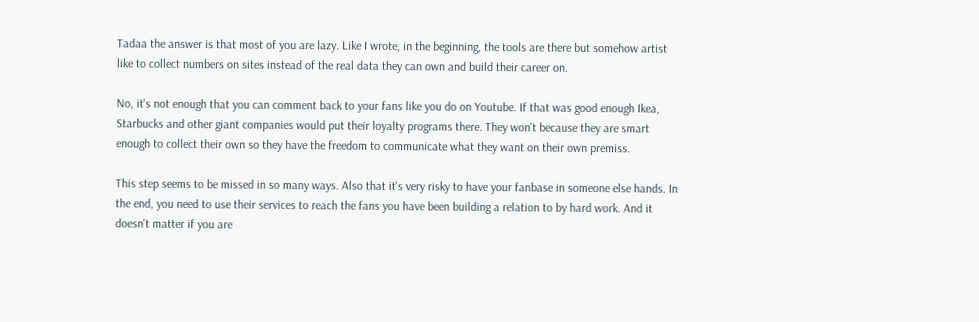Tadaa the answer is that most of you are lazy. Like I wrote, in the beginning, the tools are there but somehow artist like to collect numbers on sites instead of the real data they can own and build their career on.

No, it's not enough that you can comment back to your fans like you do on Youtube. If that was good enough Ikea, Starbucks and other giant companies would put their loyalty programs there. They won't because they are smart enough to collect their own so they have the freedom to communicate what they want on their own premiss.

This step seems to be missed in so many ways. Also that it's very risky to have your fanbase in someone else hands. In the end, you need to use their services to reach the fans you have been building a relation to by hard work. And it doesn't matter if you are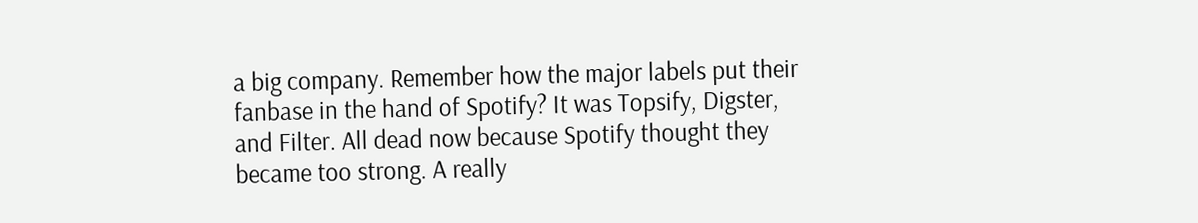a big company. Remember how the major labels put their fanbase in the hand of Spotify? It was Topsify, Digster, and Filter. All dead now because Spotify thought they became too strong. A really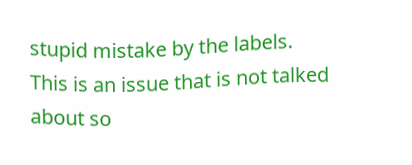stupid mistake by the labels.
This is an issue that is not talked about so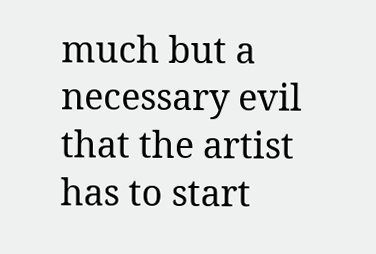much but a necessary evil that the artist has to start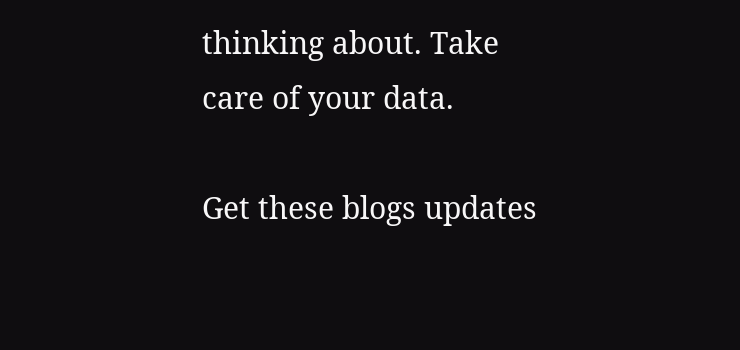thinking about. Take care of your data.

Get these blogs updates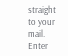straight to your mail.
Enter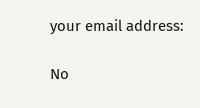your email address:

No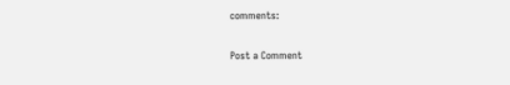comments:

Post a Comment